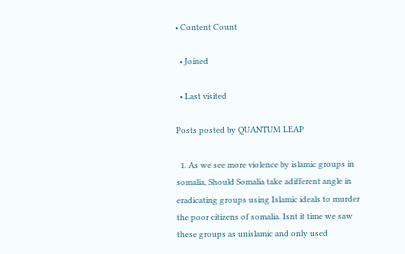• Content Count

  • Joined

  • Last visited

Posts posted by QUANTUM LEAP

  1. As we see more violence by islamic groups in somalia, Should Somalia take adifferent angle in eradicating groups using Islamic ideals to murder the poor citizens of somalia. Isnt it time we saw these groups as unislamic and only used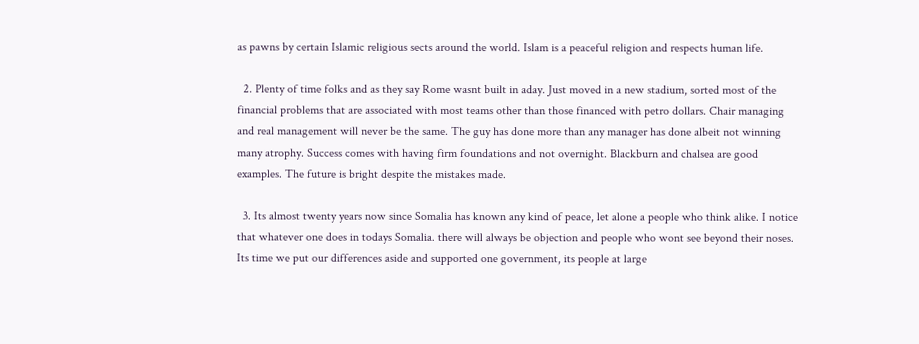as pawns by certain Islamic religious sects around the world. Islam is a peaceful religion and respects human life.

  2. Plenty of time folks and as they say Rome wasnt built in aday. Just moved in a new stadium, sorted most of the financial problems that are associated with most teams other than those financed with petro dollars. Chair managing and real management will never be the same. The guy has done more than any manager has done albeit not winning many atrophy. Success comes with having firm foundations and not overnight. Blackburn and chalsea are good examples. The future is bright despite the mistakes made.

  3. Its almost twenty years now since Somalia has known any kind of peace, let alone a people who think alike. I notice that whatever one does in todays Somalia. there will always be objection and people who wont see beyond their noses. Its time we put our differences aside and supported one government, its people at large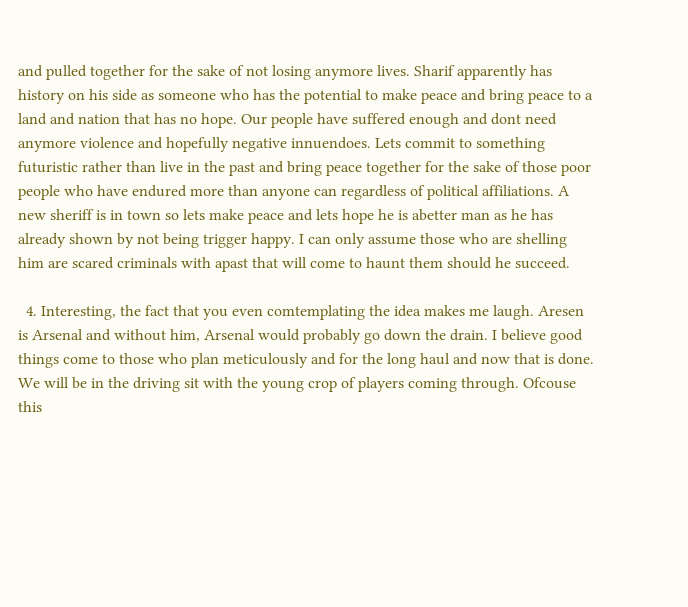and pulled together for the sake of not losing anymore lives. Sharif apparently has history on his side as someone who has the potential to make peace and bring peace to a land and nation that has no hope. Our people have suffered enough and dont need anymore violence and hopefully negative innuendoes. Lets commit to something futuristic rather than live in the past and bring peace together for the sake of those poor people who have endured more than anyone can regardless of political affiliations. A new sheriff is in town so lets make peace and lets hope he is abetter man as he has already shown by not being trigger happy. I can only assume those who are shelling him are scared criminals with apast that will come to haunt them should he succeed.

  4. Interesting, the fact that you even comtemplating the idea makes me laugh. Aresen is Arsenal and without him, Arsenal would probably go down the drain. I believe good things come to those who plan meticulously and for the long haul and now that is done. We will be in the driving sit with the young crop of players coming through. Ofcouse this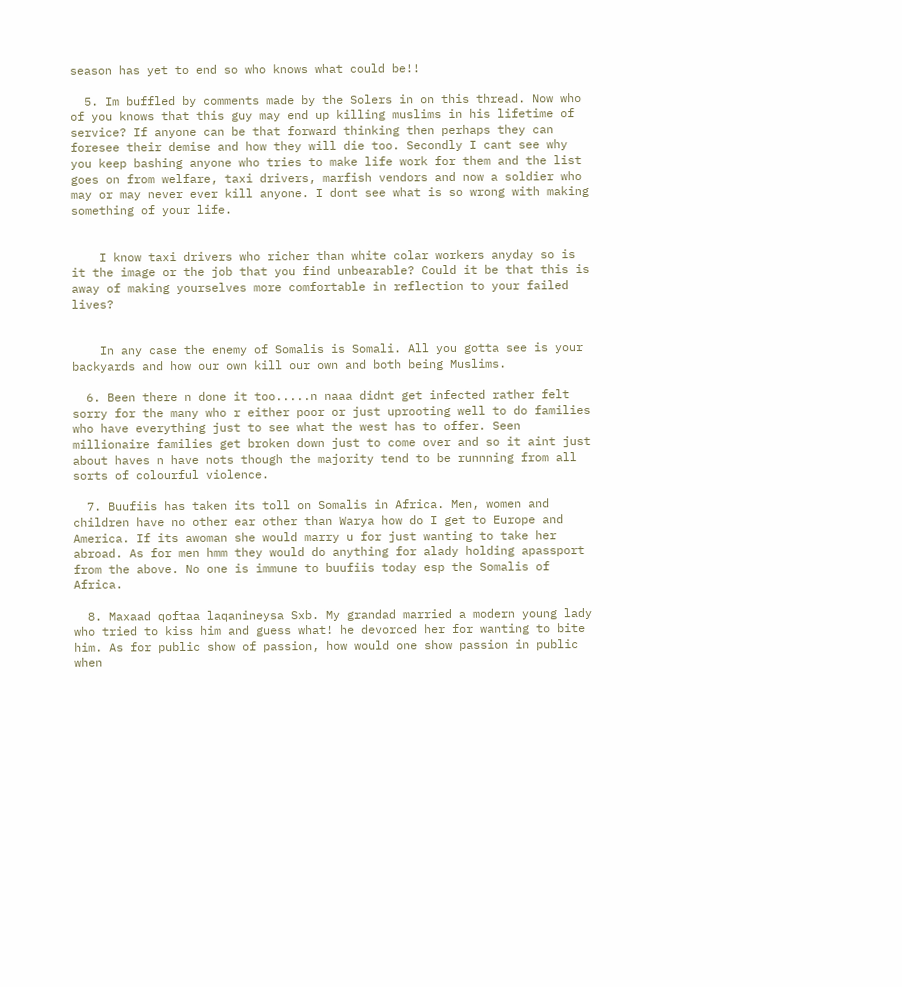season has yet to end so who knows what could be!!

  5. Im buffled by comments made by the Solers in on this thread. Now who of you knows that this guy may end up killing muslims in his lifetime of service? If anyone can be that forward thinking then perhaps they can foresee their demise and how they will die too. Secondly I cant see why you keep bashing anyone who tries to make life work for them and the list goes on from welfare, taxi drivers, marfish vendors and now a soldier who may or may never ever kill anyone. I dont see what is so wrong with making something of your life.


    I know taxi drivers who richer than white colar workers anyday so is it the image or the job that you find unbearable? Could it be that this is away of making yourselves more comfortable in reflection to your failed lives?


    In any case the enemy of Somalis is Somali. All you gotta see is your backyards and how our own kill our own and both being Muslims.

  6. Been there n done it too.....n naaa didnt get infected rather felt sorry for the many who r either poor or just uprooting well to do families who have everything just to see what the west has to offer. Seen millionaire families get broken down just to come over and so it aint just about haves n have nots though the majority tend to be runnning from all sorts of colourful violence.

  7. Buufiis has taken its toll on Somalis in Africa. Men, women and children have no other ear other than Warya how do I get to Europe and America. If its awoman she would marry u for just wanting to take her abroad. As for men hmm they would do anything for alady holding apassport from the above. No one is immune to buufiis today esp the Somalis of Africa.

  8. Maxaad qoftaa laqanineysa Sxb. My grandad married a modern young lady who tried to kiss him and guess what! he devorced her for wanting to bite him. As for public show of passion, how would one show passion in public when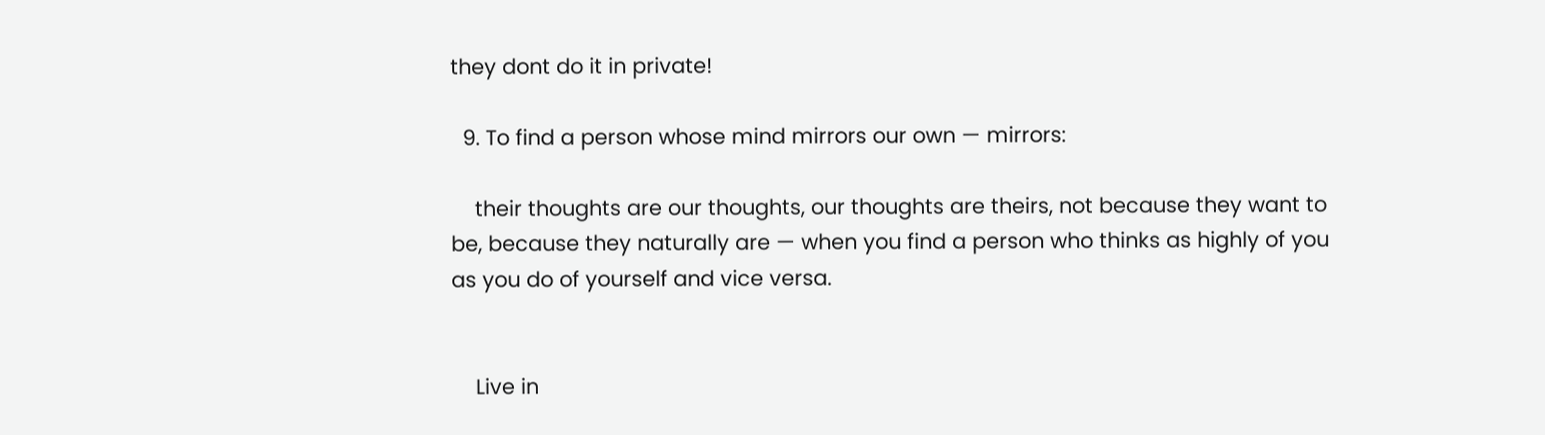they dont do it in private!

  9. To find a person whose mind mirrors our own — mirrors:

    their thoughts are our thoughts, our thoughts are theirs, not because they want to be, because they naturally are — when you find a person who thinks as highly of you as you do of yourself and vice versa.


    Live in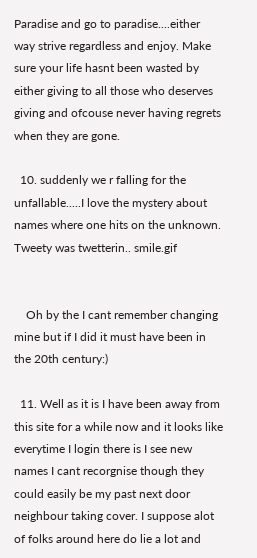Paradise and go to paradise....either way strive regardless and enjoy. Make sure your life hasnt been wasted by either giving to all those who deserves giving and ofcouse never having regrets when they are gone.

  10. suddenly we r falling for the unfallable.....I love the mystery about names where one hits on the unknown. Tweety was twetterin.. smile.gif


    Oh by the I cant remember changing mine but if I did it must have been in the 20th century:)

  11. Well as it is I have been away from this site for a while now and it looks like everytime I login there is I see new names I cant recorgnise though they could easily be my past next door neighbour taking cover. I suppose alot of folks around here do lie a lot and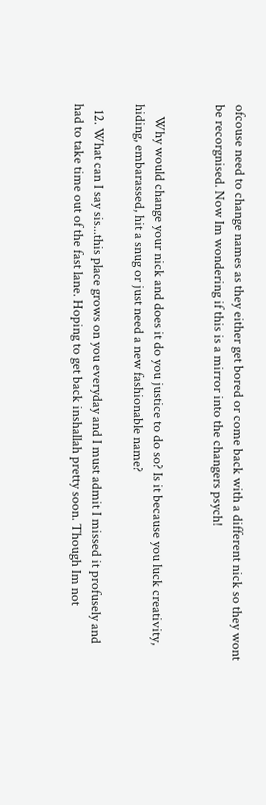ofcouse need to change names as they either get bored or come back with a different nick so they wont be recorgnised. Now Im wondering if this is a mirror into the changers psych!


    Why would change your nick and does it do you justice to do so? Is it because you luck creativity, hiding, embarassed, hit a snug or just need a new fashionable name?

  12. What can I say sis...this place grows on you everyday and I must admit I missed it profusely and had to take time out of the fast lane. Hoping to get back inshallah pretty soon. Though Im not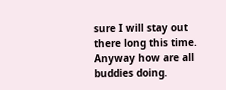sure I will stay out there long this time. Anyway how are all buddies doing.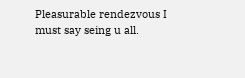Pleasurable rendezvous I must say seing u all.